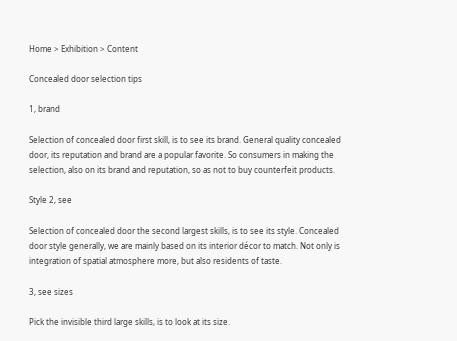Home > Exhibition > Content

Concealed door selection tips

1, brand

Selection of concealed door first skill, is to see its brand. General quality concealed door, its reputation and brand are a popular favorite. So consumers in making the selection, also on its brand and reputation, so as not to buy counterfeit products.

Style 2, see

Selection of concealed door the second largest skills, is to see its style. Concealed door style generally, we are mainly based on its interior décor to match. Not only is integration of spatial atmosphere more, but also residents of taste.

3, see sizes

Pick the invisible third large skills, is to look at its size.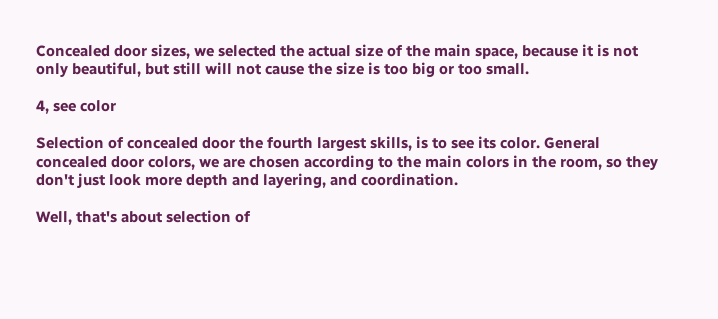Concealed door sizes, we selected the actual size of the main space, because it is not only beautiful, but still will not cause the size is too big or too small.

4, see color

Selection of concealed door the fourth largest skills, is to see its color. General concealed door colors, we are chosen according to the main colors in the room, so they don't just look more depth and layering, and coordination.

Well, that's about selection of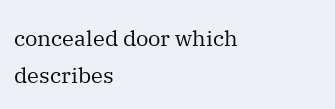concealed door which describes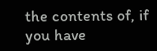the contents of, if you have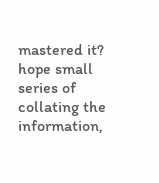mastered it? hope small series of collating the information,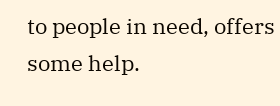to people in need, offers some help.